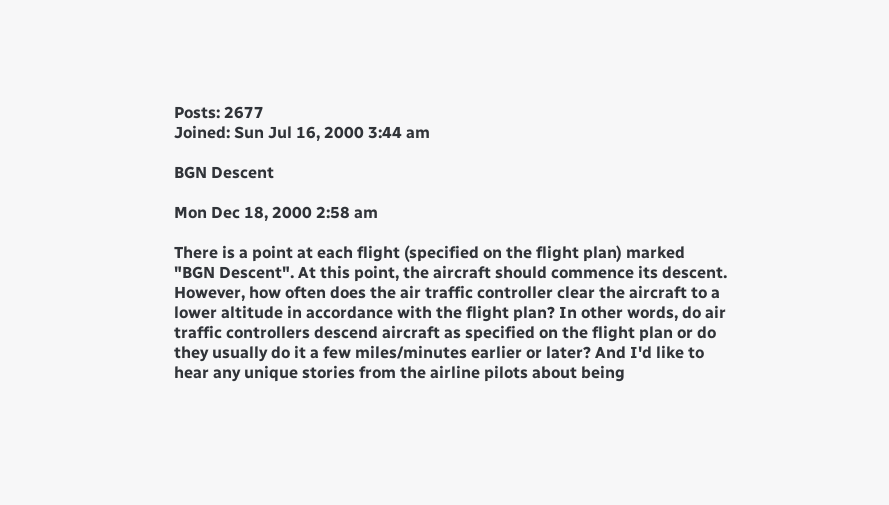Posts: 2677
Joined: Sun Jul 16, 2000 3:44 am

BGN Descent

Mon Dec 18, 2000 2:58 am

There is a point at each flight (specified on the flight plan) marked "BGN Descent". At this point, the aircraft should commence its descent. However, how often does the air traffic controller clear the aircraft to a lower altitude in accordance with the flight plan? In other words, do air traffic controllers descend aircraft as specified on the flight plan or do they usually do it a few miles/minutes earlier or later? And I'd like to hear any unique stories from the airline pilots about being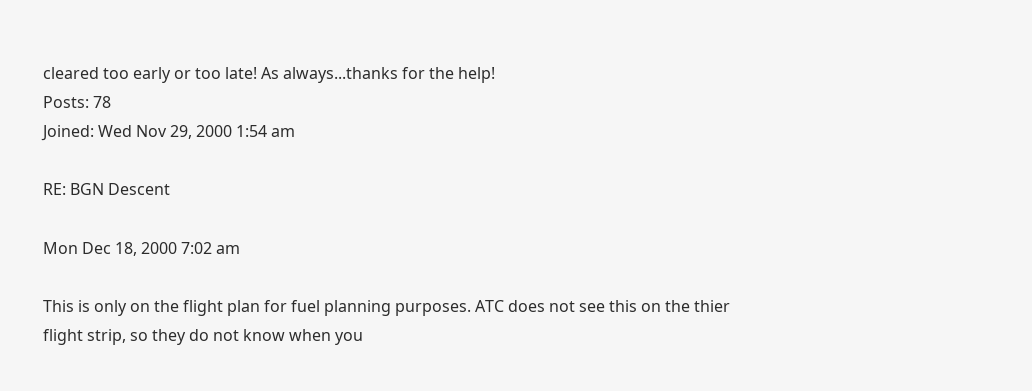cleared too early or too late! As always...thanks for the help!
Posts: 78
Joined: Wed Nov 29, 2000 1:54 am

RE: BGN Descent

Mon Dec 18, 2000 7:02 am

This is only on the flight plan for fuel planning purposes. ATC does not see this on the thier flight strip, so they do not know when you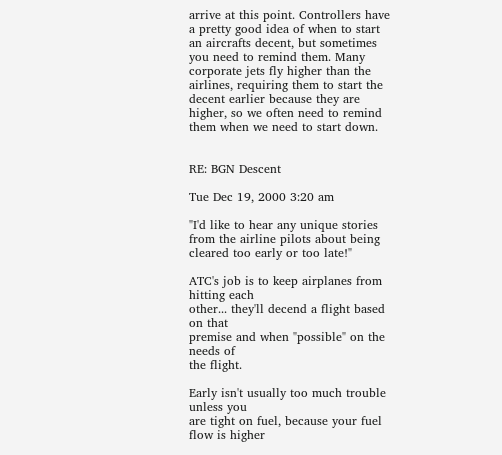arrive at this point. Controllers have a pretty good idea of when to start an aircrafts decent, but sometimes you need to remind them. Many corporate jets fly higher than the airlines, requiring them to start the decent earlier because they are higher, so we often need to remind them when we need to start down.


RE: BGN Descent

Tue Dec 19, 2000 3:20 am

"I'd like to hear any unique stories from the airline pilots about being cleared too early or too late!"

ATC's job is to keep airplanes from hitting each
other... they'll decend a flight based on that
premise and when "possible" on the needs of
the flight.

Early isn't usually too much trouble unless you
are tight on fuel, because your fuel flow is higher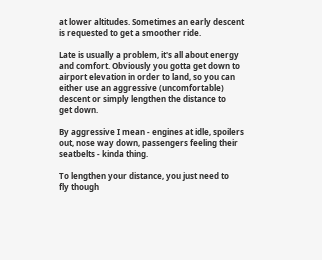at lower altitudes. Sometimes an early descent
is requested to get a smoother ride.

Late is usually a problem, it's all about energy
and comfort. Obviously you gotta get down to
airport elevation in order to land, so you can
either use an aggressive (uncomfortable)
descent or simply lengthen the distance to
get down.

By aggressive I mean - engines at idle, spoilers
out, nose way down, passengers feeling their
seatbelts - kinda thing.

To lengthen your distance, you just need to
fly though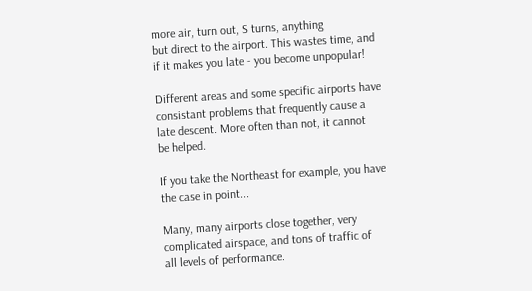more air, turn out, S turns, anything
but direct to the airport. This wastes time, and
if it makes you late - you become unpopular!

Different areas and some specific airports have
consistant problems that frequently cause a
late descent. More often than not, it cannot
be helped.

If you take the Northeast for example, you have
the case in point...

Many, many airports close together, very
complicated airspace, and tons of traffic of
all levels of performance.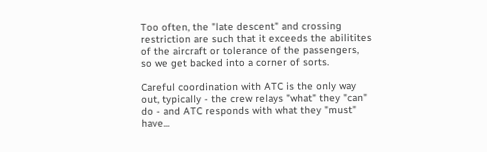Too often, the "late descent" and crossing
restriction are such that it exceeds the abilitites
of the aircraft or tolerance of the passengers,
so we get backed into a corner of sorts.

Careful coordination with ATC is the only way
out, typically - the crew relays "what" they "can"
do - and ATC responds with what they "must"
have...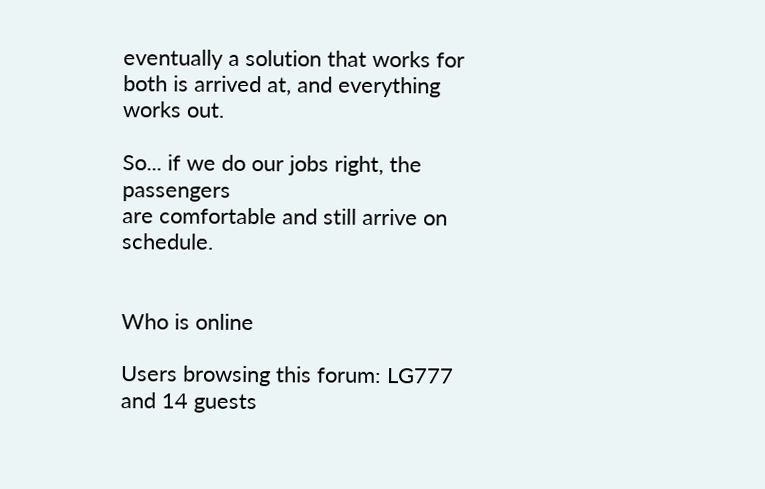eventually a solution that works for
both is arrived at, and everything works out.

So... if we do our jobs right, the passengers
are comfortable and still arrive on schedule.


Who is online

Users browsing this forum: LG777 and 14 guests